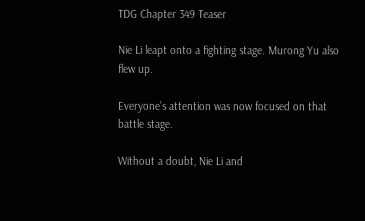TDG Chapter 349 Teaser

Nie Li leapt onto a fighting stage. Murong Yu also flew up.

Everyone’s attention was now focused on that battle stage.

Without a doubt, Nie Li and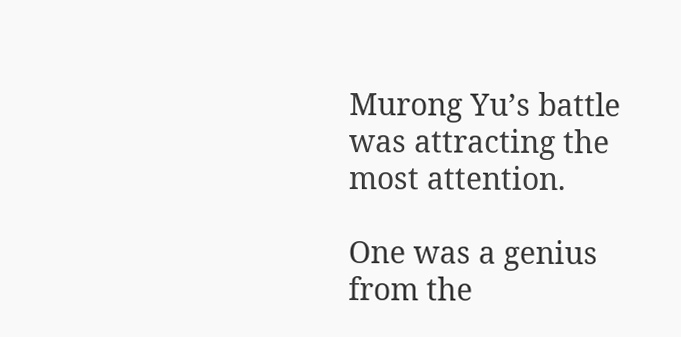Murong Yu’s battle was attracting the most attention.

One was a genius from the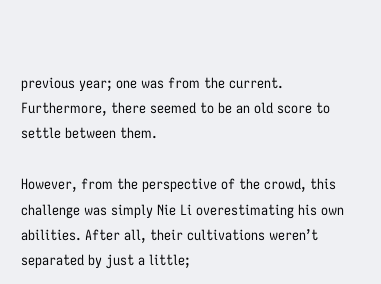previous year; one was from the current. Furthermore, there seemed to be an old score to settle between them.

However, from the perspective of the crowd, this challenge was simply Nie Li overestimating his own abilities. After all, their cultivations weren’t separated by just a little;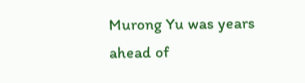Murong Yu was years ahead of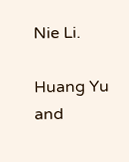Nie Li.

Huang Yu and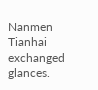Nanmen Tianhai exchanged glances.